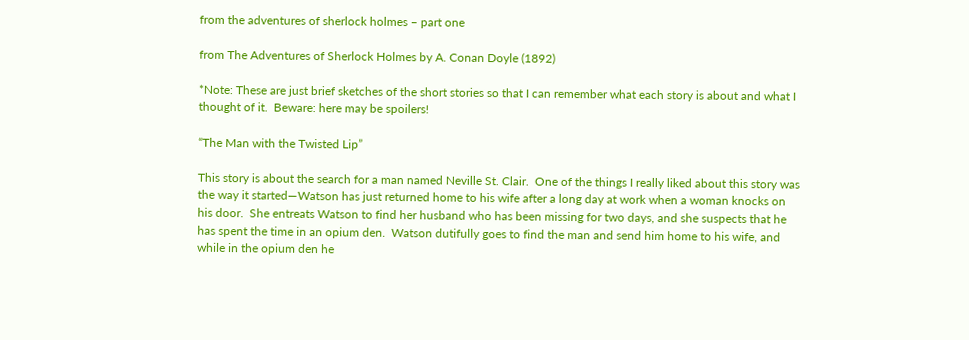from the adventures of sherlock holmes – part one

from The Adventures of Sherlock Holmes by A. Conan Doyle (1892)

*Note: These are just brief sketches of the short stories so that I can remember what each story is about and what I thought of it.  Beware: here may be spoilers!

“The Man with the Twisted Lip”

This story is about the search for a man named Neville St. Clair.  One of the things I really liked about this story was the way it started—Watson has just returned home to his wife after a long day at work when a woman knocks on his door.  She entreats Watson to find her husband who has been missing for two days, and she suspects that he has spent the time in an opium den.  Watson dutifully goes to find the man and send him home to his wife, and while in the opium den he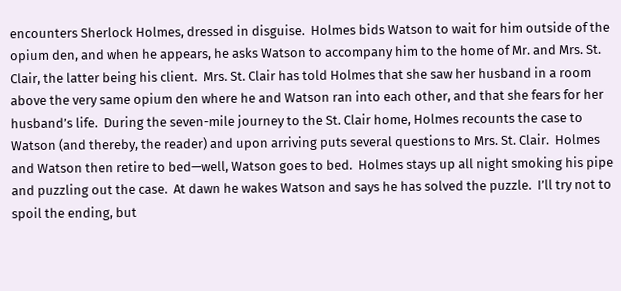encounters Sherlock Holmes, dressed in disguise.  Holmes bids Watson to wait for him outside of the opium den, and when he appears, he asks Watson to accompany him to the home of Mr. and Mrs. St. Clair, the latter being his client.  Mrs. St. Clair has told Holmes that she saw her husband in a room above the very same opium den where he and Watson ran into each other, and that she fears for her husband’s life.  During the seven-mile journey to the St. Clair home, Holmes recounts the case to Watson (and thereby, the reader) and upon arriving puts several questions to Mrs. St. Clair.  Holmes and Watson then retire to bed—well, Watson goes to bed.  Holmes stays up all night smoking his pipe and puzzling out the case.  At dawn he wakes Watson and says he has solved the puzzle.  I’ll try not to spoil the ending, but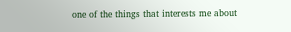one of the things that interests me about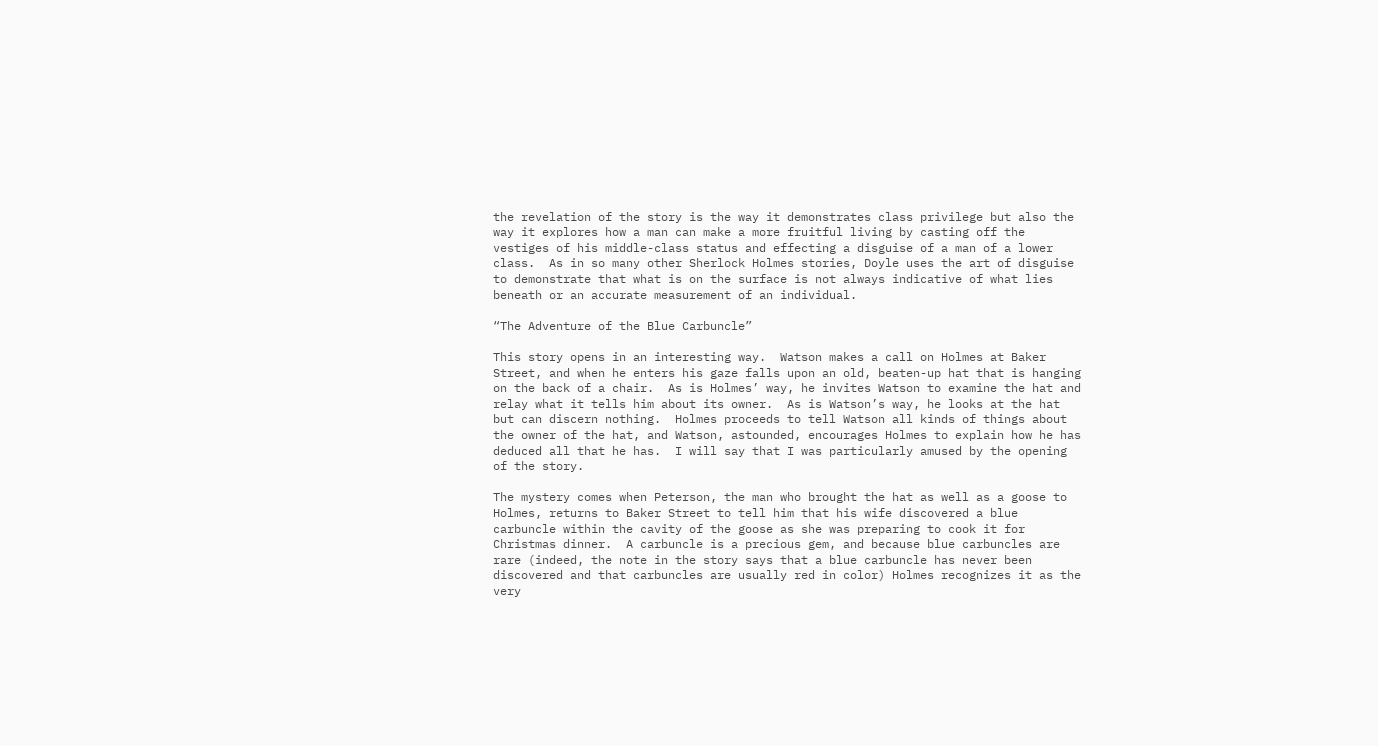the revelation of the story is the way it demonstrates class privilege but also the way it explores how a man can make a more fruitful living by casting off the vestiges of his middle-class status and effecting a disguise of a man of a lower class.  As in so many other Sherlock Holmes stories, Doyle uses the art of disguise to demonstrate that what is on the surface is not always indicative of what lies beneath or an accurate measurement of an individual.

“The Adventure of the Blue Carbuncle”

This story opens in an interesting way.  Watson makes a call on Holmes at Baker Street, and when he enters his gaze falls upon an old, beaten-up hat that is hanging on the back of a chair.  As is Holmes’ way, he invites Watson to examine the hat and relay what it tells him about its owner.  As is Watson’s way, he looks at the hat but can discern nothing.  Holmes proceeds to tell Watson all kinds of things about the owner of the hat, and Watson, astounded, encourages Holmes to explain how he has deduced all that he has.  I will say that I was particularly amused by the opening of the story.

The mystery comes when Peterson, the man who brought the hat as well as a goose to Holmes, returns to Baker Street to tell him that his wife discovered a blue carbuncle within the cavity of the goose as she was preparing to cook it for Christmas dinner.  A carbuncle is a precious gem, and because blue carbuncles are rare (indeed, the note in the story says that a blue carbuncle has never been discovered and that carbuncles are usually red in color) Holmes recognizes it as the very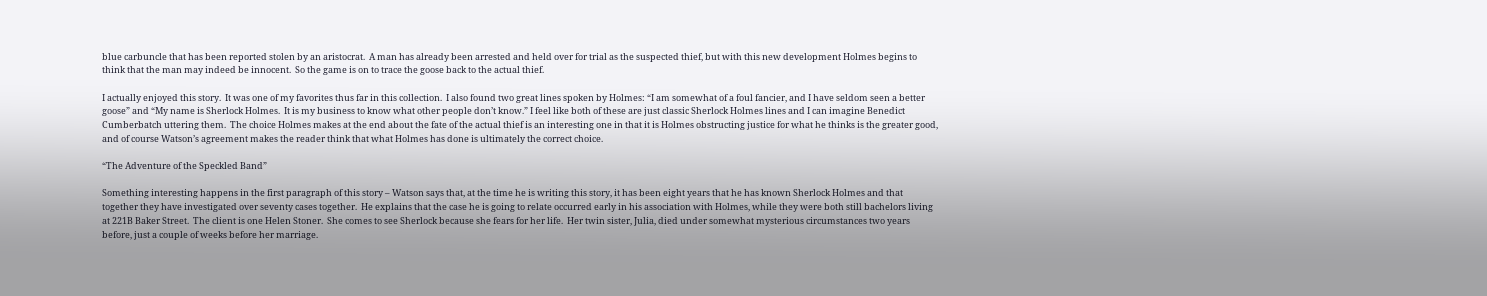blue carbuncle that has been reported stolen by an aristocrat.  A man has already been arrested and held over for trial as the suspected thief, but with this new development Holmes begins to think that the man may indeed be innocent.  So the game is on to trace the goose back to the actual thief.

I actually enjoyed this story.  It was one of my favorites thus far in this collection.  I also found two great lines spoken by Holmes: “I am somewhat of a foul fancier, and I have seldom seen a better goose” and “My name is Sherlock Holmes.  It is my business to know what other people don’t know.” I feel like both of these are just classic Sherlock Holmes lines and I can imagine Benedict Cumberbatch uttering them.  The choice Holmes makes at the end about the fate of the actual thief is an interesting one in that it is Holmes obstructing justice for what he thinks is the greater good, and of course Watson’s agreement makes the reader think that what Holmes has done is ultimately the correct choice.

“The Adventure of the Speckled Band”

Something interesting happens in the first paragraph of this story – Watson says that, at the time he is writing this story, it has been eight years that he has known Sherlock Holmes and that together they have investigated over seventy cases together.  He explains that the case he is going to relate occurred early in his association with Holmes, while they were both still bachelors living at 221B Baker Street.  The client is one Helen Stoner.  She comes to see Sherlock because she fears for her life.  Her twin sister, Julia, died under somewhat mysterious circumstances two years before, just a couple of weeks before her marriage.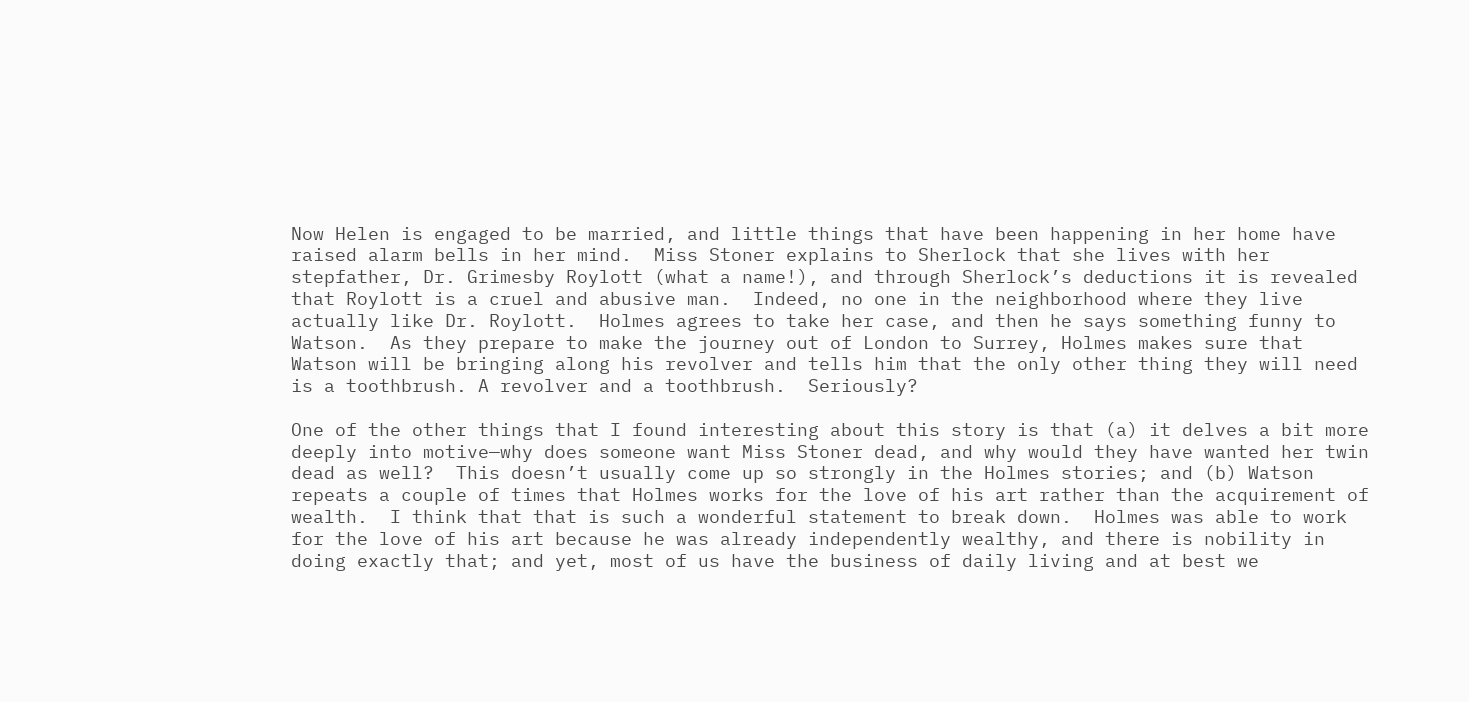Now Helen is engaged to be married, and little things that have been happening in her home have raised alarm bells in her mind.  Miss Stoner explains to Sherlock that she lives with her stepfather, Dr. Grimesby Roylott (what a name!), and through Sherlock’s deductions it is revealed that Roylott is a cruel and abusive man.  Indeed, no one in the neighborhood where they live actually like Dr. Roylott.  Holmes agrees to take her case, and then he says something funny to Watson.  As they prepare to make the journey out of London to Surrey, Holmes makes sure that Watson will be bringing along his revolver and tells him that the only other thing they will need is a toothbrush. A revolver and a toothbrush.  Seriously?

One of the other things that I found interesting about this story is that (a) it delves a bit more deeply into motive—why does someone want Miss Stoner dead, and why would they have wanted her twin dead as well?  This doesn’t usually come up so strongly in the Holmes stories; and (b) Watson repeats a couple of times that Holmes works for the love of his art rather than the acquirement of wealth.  I think that that is such a wonderful statement to break down.  Holmes was able to work for the love of his art because he was already independently wealthy, and there is nobility in doing exactly that; and yet, most of us have the business of daily living and at best we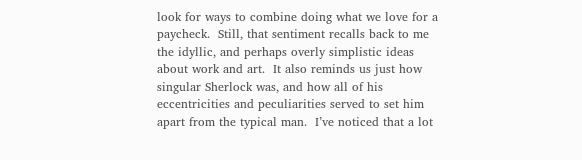look for ways to combine doing what we love for a paycheck.  Still, that sentiment recalls back to me the idyllic, and perhaps overly simplistic ideas about work and art.  It also reminds us just how singular Sherlock was, and how all of his eccentricities and peculiarities served to set him apart from the typical man.  I’ve noticed that a lot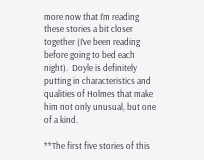more now that I’m reading these stories a bit closer together (I’ve been reading before going to bed each night).  Doyle is definitely putting in characteristics and qualities of Holmes that make him not only unusual, but one of a kind.

**The first five stories of this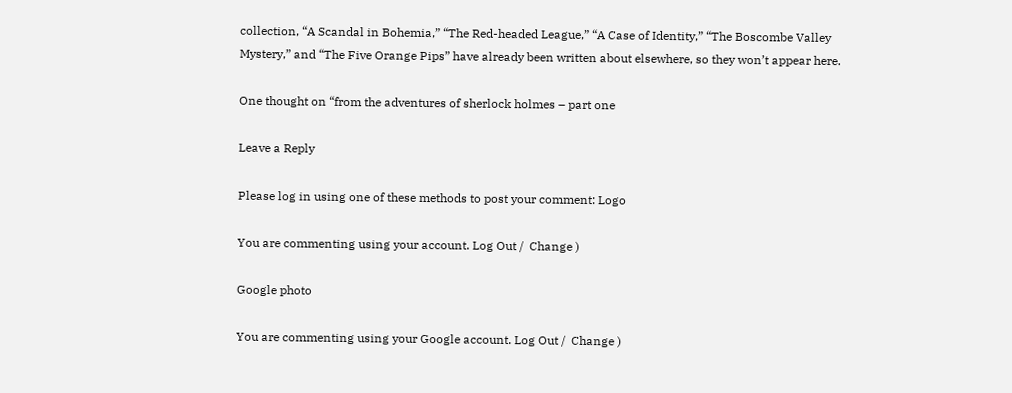collection, “A Scandal in Bohemia,” “The Red-headed League,” “A Case of Identity,” “The Boscombe Valley Mystery,” and “The Five Orange Pips” have already been written about elsewhere, so they won’t appear here.

One thought on “from the adventures of sherlock holmes – part one

Leave a Reply

Please log in using one of these methods to post your comment: Logo

You are commenting using your account. Log Out /  Change )

Google photo

You are commenting using your Google account. Log Out /  Change )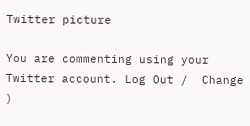Twitter picture

You are commenting using your Twitter account. Log Out /  Change )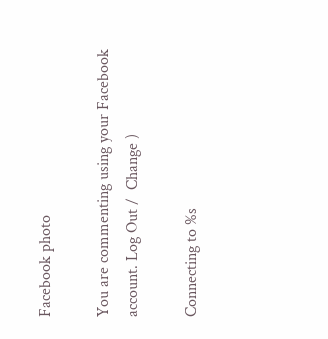Facebook photo

You are commenting using your Facebook account. Log Out /  Change )

Connecting to %s